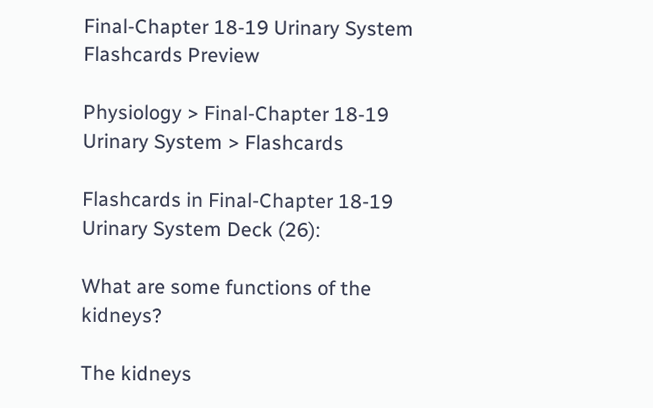Final-Chapter 18-19 Urinary System Flashcards Preview

Physiology > Final-Chapter 18-19 Urinary System > Flashcards

Flashcards in Final-Chapter 18-19 Urinary System Deck (26):

What are some functions of the kidneys?

The kidneys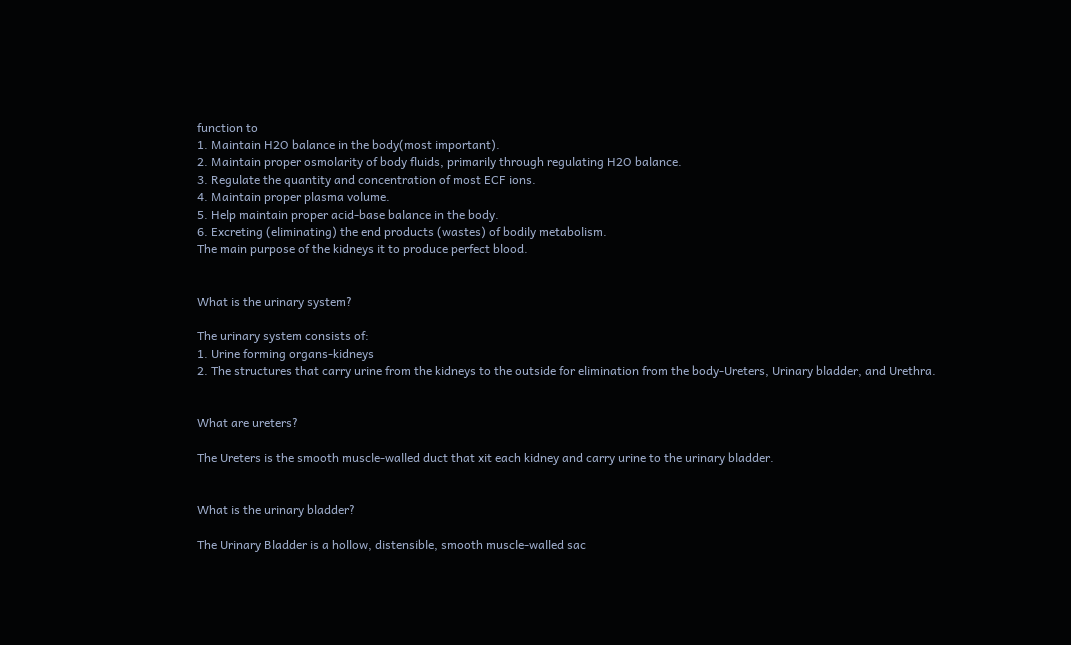function to
1. Maintain H2O balance in the body(most important).
2. Maintain proper osmolarity of body fluids, primarily through regulating H2O balance.
3. Regulate the quantity and concentration of most ECF ions.
4. Maintain proper plasma volume.
5. Help maintain proper acid-base balance in the body.
6. Excreting (eliminating) the end products (wastes) of bodily metabolism.
The main purpose of the kidneys it to produce perfect blood.


What is the urinary system?

The urinary system consists of:
1. Urine forming organs-kidneys
2. The structures that carry urine from the kidneys to the outside for elimination from the body-Ureters, Urinary bladder, and Urethra.


What are ureters?

The Ureters is the smooth muscle-walled duct that xit each kidney and carry urine to the urinary bladder.


What is the urinary bladder?

The Urinary Bladder is a hollow, distensible, smooth muscle-walled sac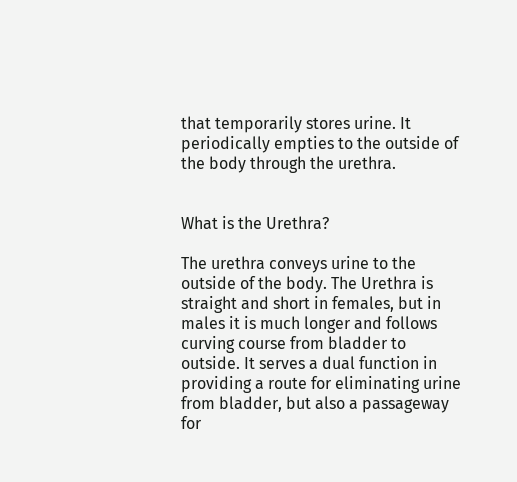that temporarily stores urine. It periodically empties to the outside of the body through the urethra.


What is the Urethra?

The urethra conveys urine to the outside of the body. The Urethra is straight and short in females, but in males it is much longer and follows curving course from bladder to outside. It serves a dual function in providing a route for eliminating urine from bladder, but also a passageway for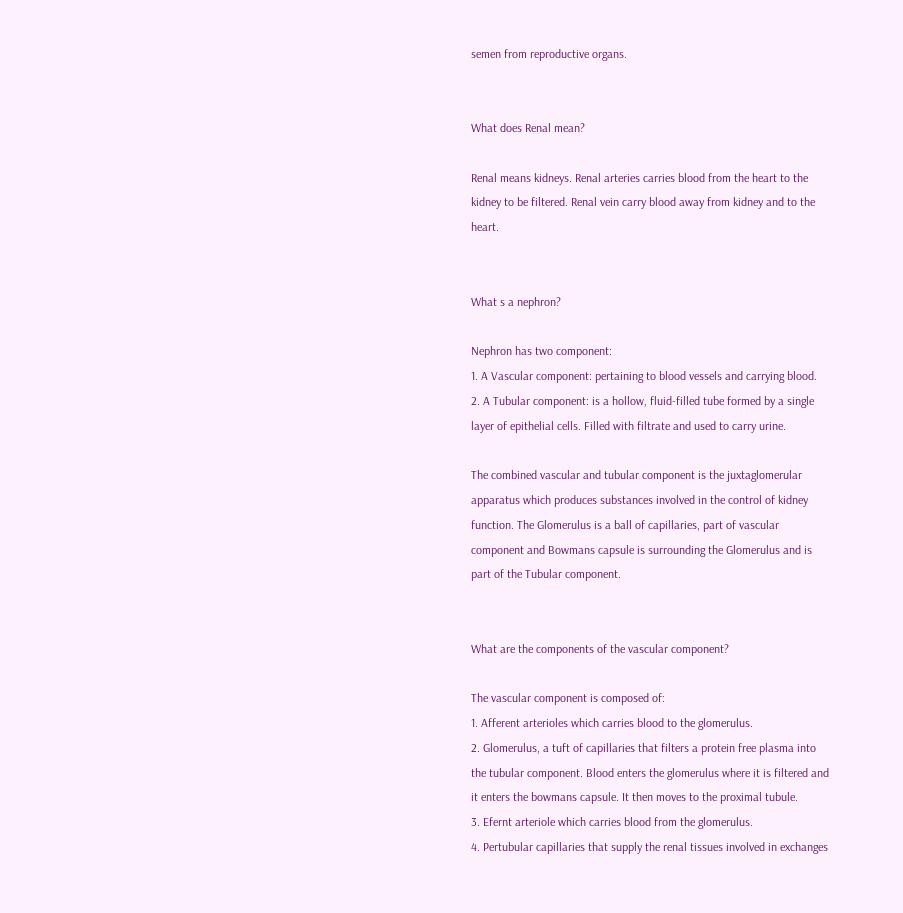semen from reproductive organs.


What does Renal mean?

Renal means kidneys. Renal arteries carries blood from the heart to the kidney to be filtered. Renal vein carry blood away from kidney and to the heart.


What s a nephron?

Nephron has two component:
1. A Vascular component: pertaining to blood vessels and carrying blood.
2. A Tubular component: is a hollow, fluid-filled tube formed by a single layer of epithelial cells. Filled with filtrate and used to carry urine.

The combined vascular and tubular component is the juxtaglomerular apparatus which produces substances involved in the control of kidney function. The Glomerulus is a ball of capillaries, part of vascular component and Bowmans capsule is surrounding the Glomerulus and is part of the Tubular component.


What are the components of the vascular component?

The vascular component is composed of:
1. Afferent arterioles which carries blood to the glomerulus.
2. Glomerulus, a tuft of capillaries that filters a protein free plasma into the tubular component. Blood enters the glomerulus where it is filtered and it enters the bowmans capsule. It then moves to the proximal tubule.
3. Efernt arteriole which carries blood from the glomerulus.
4. Pertubular capillaries that supply the renal tissues involved in exchanges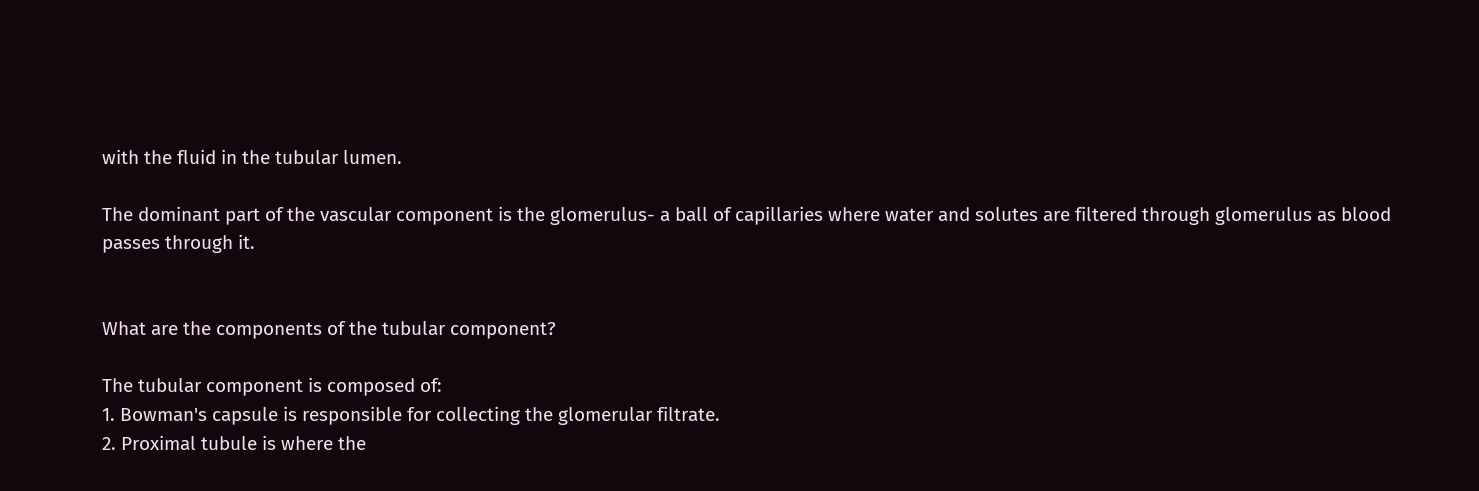with the fluid in the tubular lumen.

The dominant part of the vascular component is the glomerulus- a ball of capillaries where water and solutes are filtered through glomerulus as blood passes through it.


What are the components of the tubular component?

The tubular component is composed of:
1. Bowman's capsule is responsible for collecting the glomerular filtrate.
2. Proximal tubule is where the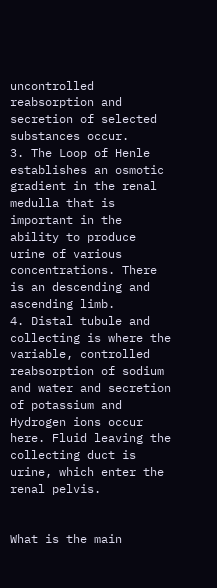uncontrolled reabsorption and secretion of selected substances occur.
3. The Loop of Henle establishes an osmotic gradient in the renal medulla that is important in the ability to produce urine of various concentrations. There is an descending and ascending limb.
4. Distal tubule and collecting is where the variable, controlled reabsorption of sodium and water and secretion of potassium and Hydrogen ions occur here. Fluid leaving the collecting duct is urine, which enter the renal pelvis.


What is the main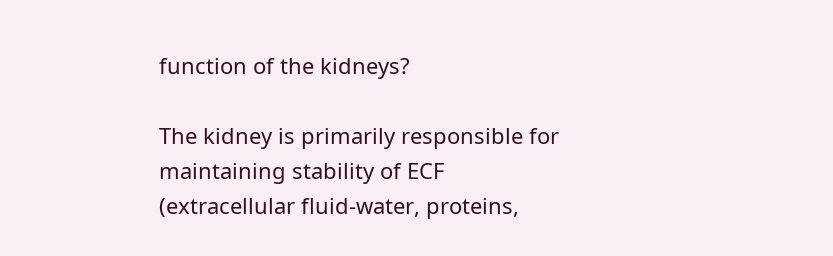function of the kidneys?

The kidney is primarily responsible for maintaining stability of ECF (extracellular fluid-water, proteins,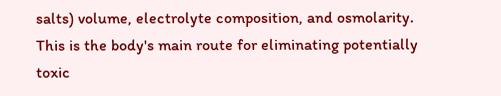salts) volume, electrolyte composition, and osmolarity. This is the body's main route for eliminating potentially toxic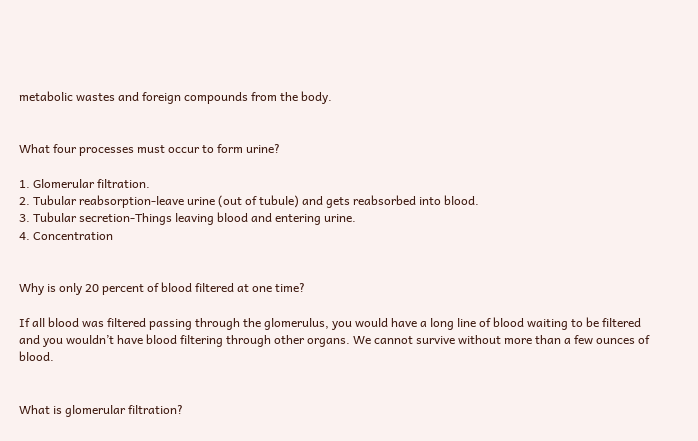metabolic wastes and foreign compounds from the body.


What four processes must occur to form urine?

1. Glomerular filtration.
2. Tubular reabsorption-leave urine (out of tubule) and gets reabsorbed into blood.
3. Tubular secretion-Things leaving blood and entering urine.
4. Concentration


Why is only 20 percent of blood filtered at one time?

If all blood was filtered passing through the glomerulus, you would have a long line of blood waiting to be filtered and you wouldn’t have blood filtering through other organs. We cannot survive without more than a few ounces of blood.


What is glomerular filtration?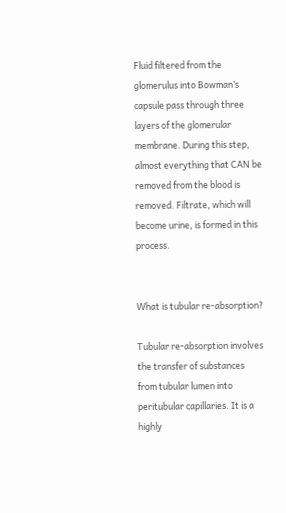Fluid filtered from the glomerulus into Bowman’s capsule pass through three layers of the glomerular membrane. During this step, almost everything that CAN be removed from the blood is removed. Filtrate, which will become urine, is formed in this process.


What is tubular re-absorption?

Tubular re-absorption involves the transfer of substances from tubular lumen into peritubular capillaries. It is a highly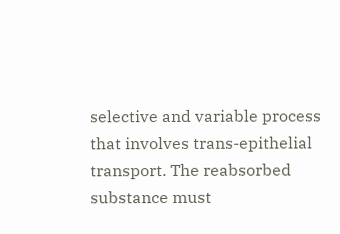selective and variable process that involves trans-epithelial transport. The reabsorbed substance must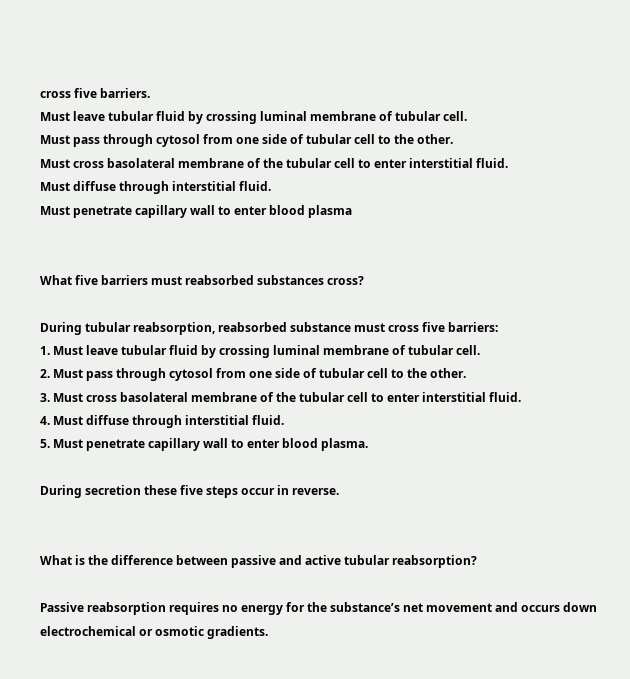cross five barriers.
Must leave tubular fluid by crossing luminal membrane of tubular cell.
Must pass through cytosol from one side of tubular cell to the other.
Must cross basolateral membrane of the tubular cell to enter interstitial fluid.
Must diffuse through interstitial fluid.
Must penetrate capillary wall to enter blood plasma


What five barriers must reabsorbed substances cross?

During tubular reabsorption, reabsorbed substance must cross five barriers:
1. Must leave tubular fluid by crossing luminal membrane of tubular cell.
2. Must pass through cytosol from one side of tubular cell to the other.
3. Must cross basolateral membrane of the tubular cell to enter interstitial fluid.
4. Must diffuse through interstitial fluid.
5. Must penetrate capillary wall to enter blood plasma.

During secretion these five steps occur in reverse.


What is the difference between passive and active tubular reabsorption?

Passive reabsorption requires no energy for the substance’s net movement and occurs down electrochemical or osmotic gradients.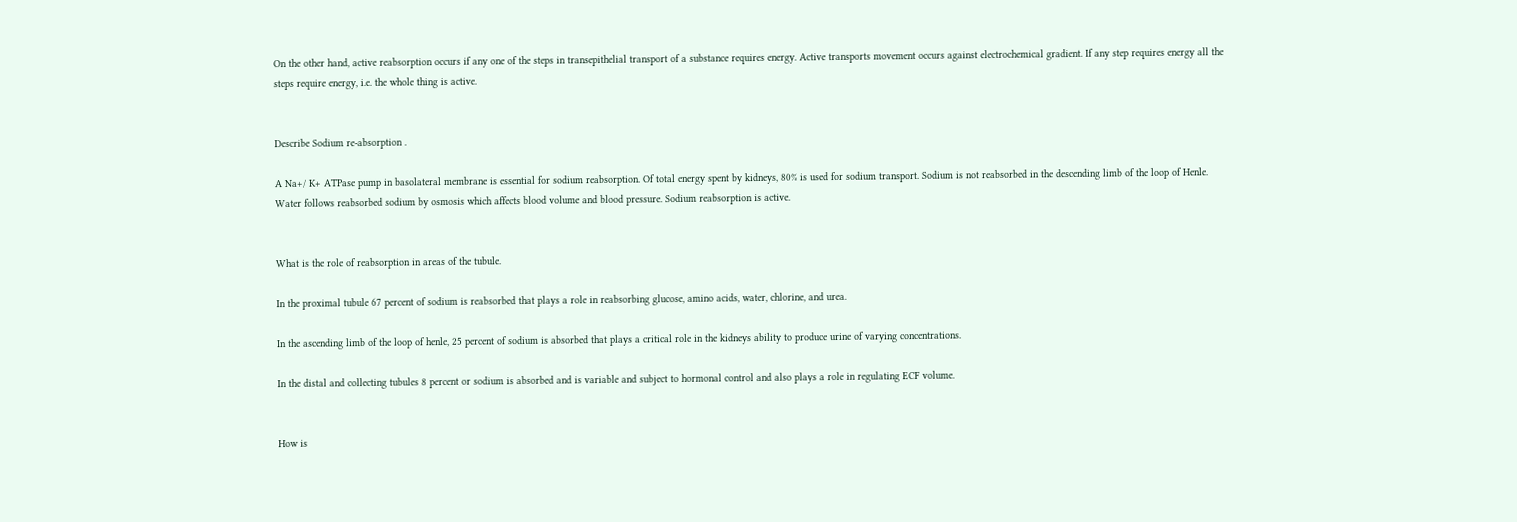On the other hand, active reabsorption occurs if any one of the steps in transepithelial transport of a substance requires energy. Active transports movement occurs against electrochemical gradient. If any step requires energy all the steps require energy, i.e. the whole thing is active.


Describe Sodium re-absorption .

A Na+/ K+ ATPase pump in basolateral membrane is essential for sodium reabsorption. Of total energy spent by kidneys, 80% is used for sodium transport. Sodium is not reabsorbed in the descending limb of the loop of Henle. Water follows reabsorbed sodium by osmosis which affects blood volume and blood pressure. Sodium reabsorption is active.


What is the role of reabsorption in areas of the tubule.

In the proximal tubule 67 percent of sodium is reabsorbed that plays a role in reabsorbing glucose, amino acids, water, chlorine, and urea.

In the ascending limb of the loop of henle, 25 percent of sodium is absorbed that plays a critical role in the kidneys ability to produce urine of varying concentrations.

In the distal and collecting tubules 8 percent or sodium is absorbed and is variable and subject to hormonal control and also plays a role in regulating ECF volume.


How is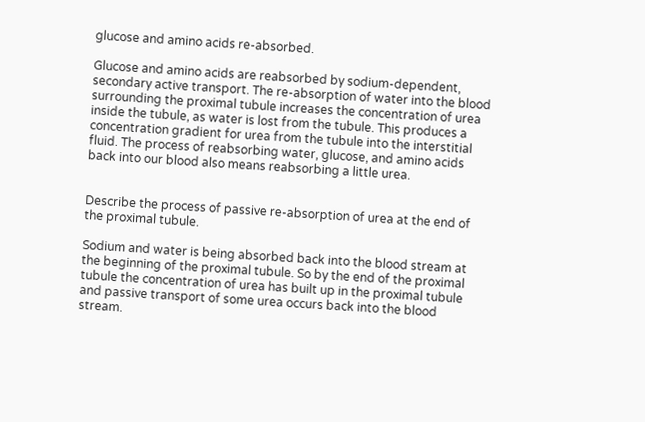glucose and amino acids re-absorbed.

Glucose and amino acids are reabsorbed by sodium-dependent, secondary active transport. The re-absorption of water into the blood surrounding the proximal tubule increases the concentration of urea inside the tubule, as water is lost from the tubule. This produces a concentration gradient for urea from the tubule into the interstitial fluid. The process of reabsorbing water, glucose, and amino acids back into our blood also means reabsorbing a little urea.


Describe the process of passive re-absorption of urea at the end of the proximal tubule.

Sodium and water is being absorbed back into the blood stream at the beginning of the proximal tubule. So by the end of the proximal tubule the concentration of urea has built up in the proximal tubule and passive transport of some urea occurs back into the blood stream.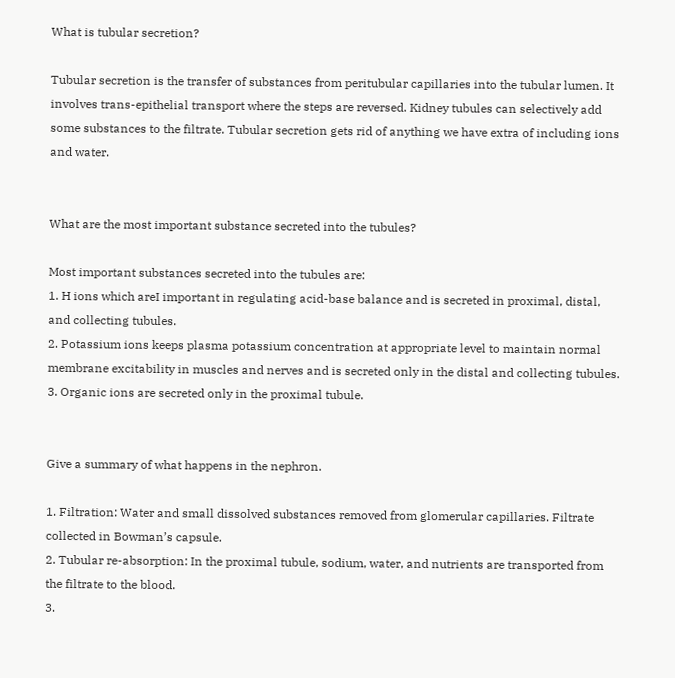What is tubular secretion?

Tubular secretion is the transfer of substances from peritubular capillaries into the tubular lumen. It involves trans-epithelial transport where the steps are reversed. Kidney tubules can selectively add some substances to the filtrate. Tubular secretion gets rid of anything we have extra of including ions and water.


What are the most important substance secreted into the tubules?

Most important substances secreted into the tubules are:
1. H ions which areI important in regulating acid-base balance and is secreted in proximal, distal, and collecting tubules.
2. Potassium ions keeps plasma potassium concentration at appropriate level to maintain normal membrane excitability in muscles and nerves and is secreted only in the distal and collecting tubules.
3. Organic ions are secreted only in the proximal tubule.


Give a summary of what happens in the nephron.

1. Filtration: Water and small dissolved substances removed from glomerular capillaries. Filtrate collected in Bowman’s capsule.
2. Tubular re-absorption: In the proximal tubule, sodium, water, and nutrients are transported from the filtrate to the blood.
3.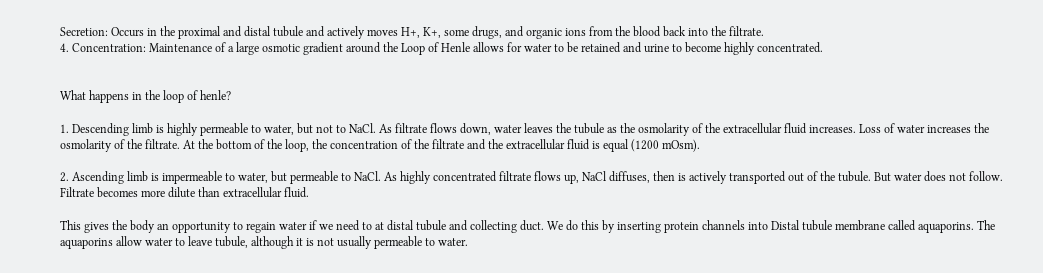Secretion: Occurs in the proximal and distal tubule and actively moves H+, K+, some drugs, and organic ions from the blood back into the filtrate.
4. Concentration: Maintenance of a large osmotic gradient around the Loop of Henle allows for water to be retained and urine to become highly concentrated.


What happens in the loop of henle?

1. Descending limb is highly permeable to water, but not to NaCl. As filtrate flows down, water leaves the tubule as the osmolarity of the extracellular fluid increases. Loss of water increases the osmolarity of the filtrate. At the bottom of the loop, the concentration of the filtrate and the extracellular fluid is equal (1200 mOsm).

2. Ascending limb is impermeable to water, but permeable to NaCl. As highly concentrated filtrate flows up, NaCl diffuses, then is actively transported out of the tubule. But water does not follow. Filtrate becomes more dilute than extracellular fluid.

This gives the body an opportunity to regain water if we need to at distal tubule and collecting duct. We do this by inserting protein channels into Distal tubule membrane called aquaporins. The aquaporins allow water to leave tubule, although it is not usually permeable to water.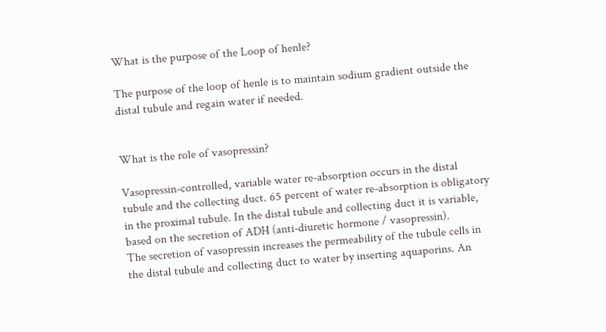What is the purpose of the Loop of henle?

The purpose of the loop of henle is to maintain sodium gradient outside the distal tubule and regain water if needed.


What is the role of vasopressin?

Vasopressin-controlled, variable water re-absorption occurs in the distal tubule and the collecting duct. 65 percent of water re-absorption is obligatory in the proximal tubule. In the distal tubule and collecting duct it is variable, based on the secretion of ADH (anti-diuretic hormone / vasopressin).
The secretion of vasopressin increases the permeability of the tubule cells in the distal tubule and collecting duct to water by inserting aquaporins. An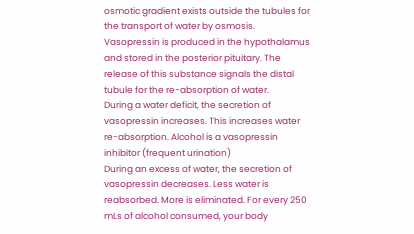osmotic gradient exists outside the tubules for the transport of water by osmosis.
Vasopressin is produced in the hypothalamus and stored in the posterior pituitary. The release of this substance signals the distal tubule for the re-absorption of water.
During a water deficit, the secretion of vasopressin increases. This increases water re-absorption. Alcohol is a vasopressin inhibitor (frequent urination)
During an excess of water, the secretion of vasopressin decreases. Less water is reabsorbed. More is eliminated. For every 250 mLs of alcohol consumed, your body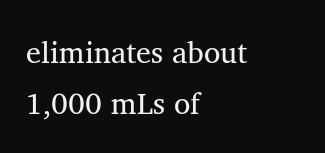eliminates about 1,000 mLs of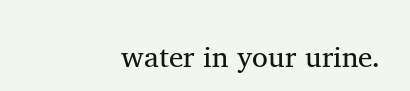water in your urine.